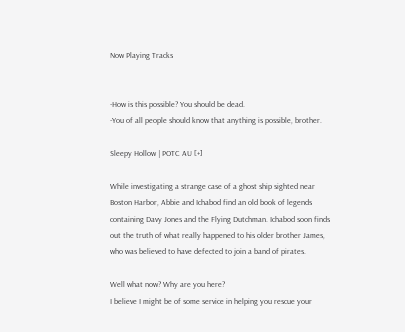Now Playing Tracks


-How is this possible? You should be dead.
-You of all people should know that anything is possible, brother.

Sleepy Hollow | POTC AU [+]

While investigating a strange case of a ghost ship sighted near Boston Harbor, Abbie and Ichabod find an old book of legends containing Davy Jones and the Flying Dutchman. Ichabod soon finds out the truth of what really happened to his older brother James, who was believed to have defected to join a band of pirates.

Well what now? Why are you here?
I believe I might be of some service in helping you rescue your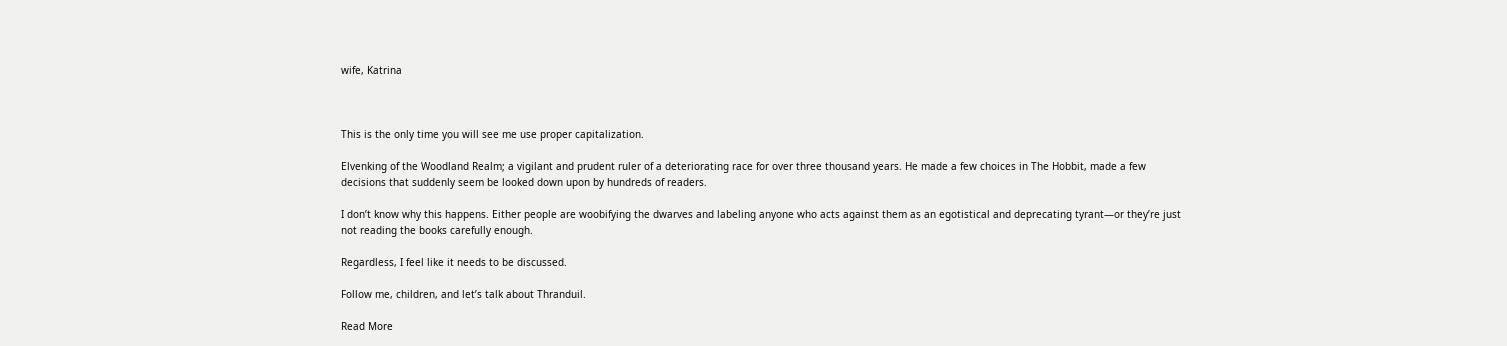wife, Katrina



This is the only time you will see me use proper capitalization.

Elvenking of the Woodland Realm; a vigilant and prudent ruler of a deteriorating race for over three thousand years. He made a few choices in The Hobbit, made a few decisions that suddenly seem be looked down upon by hundreds of readers.

I don’t know why this happens. Either people are woobifying the dwarves and labeling anyone who acts against them as an egotistical and deprecating tyrant—or they’re just not reading the books carefully enough.

Regardless, I feel like it needs to be discussed.

Follow me, children, and let’s talk about Thranduil.

Read More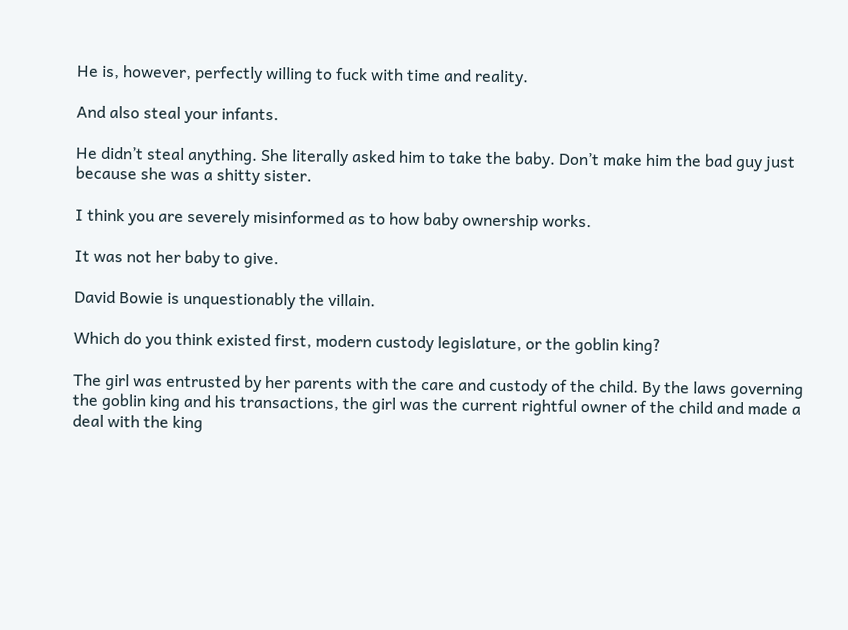He is, however, perfectly willing to fuck with time and reality.

And also steal your infants.

He didn’t steal anything. She literally asked him to take the baby. Don’t make him the bad guy just because she was a shitty sister.

I think you are severely misinformed as to how baby ownership works.

It was not her baby to give.

David Bowie is unquestionably the villain.

Which do you think existed first, modern custody legislature, or the goblin king?

The girl was entrusted by her parents with the care and custody of the child. By the laws governing the goblin king and his transactions, the girl was the current rightful owner of the child and made a deal with the king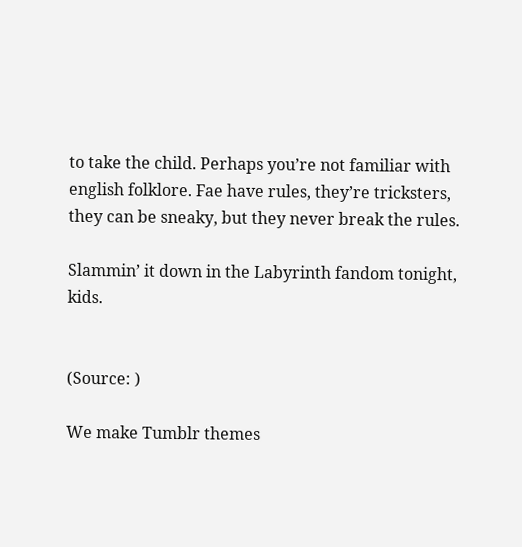to take the child. Perhaps you’re not familiar with english folklore. Fae have rules, they’re tricksters, they can be sneaky, but they never break the rules.

Slammin’ it down in the Labyrinth fandom tonight, kids.


(Source: )

We make Tumblr themes